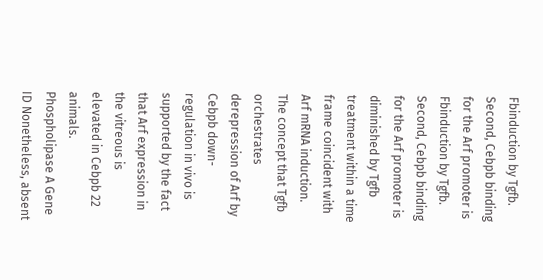Fbinduction by Tgfb. Second, Cebpb binding for the Arf promoter is
Fbinduction by Tgfb. Second, Cebpb binding for the Arf promoter is diminished by Tgfb treatment within a time frame coincident with Arf mRNA induction. The concept that Tgfb orchestrates derepression of Arf by Cebpb down-regulation in vivo is supported by the fact that Arf expression in the vitreous is elevated in Cebpb 22 animals. Phospholipase A Gene ID Nonetheless, absent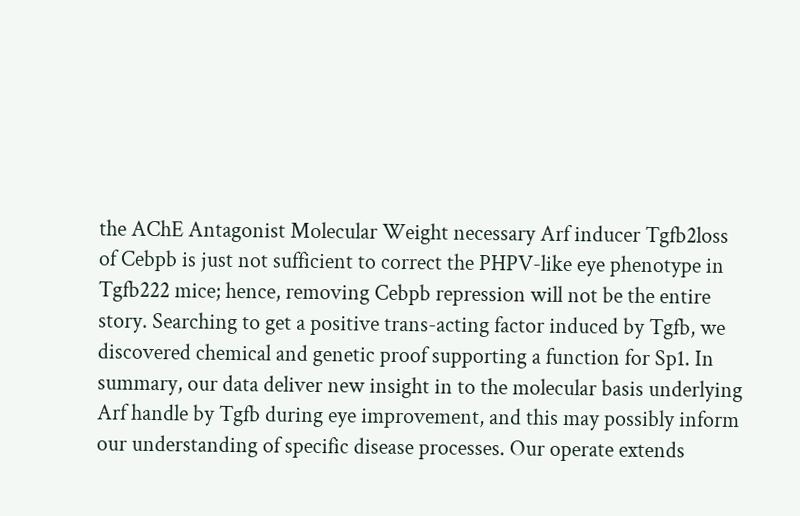the AChE Antagonist Molecular Weight necessary Arf inducer Tgfb2loss of Cebpb is just not sufficient to correct the PHPV-like eye phenotype in Tgfb222 mice; hence, removing Cebpb repression will not be the entire story. Searching to get a positive trans-acting factor induced by Tgfb, we discovered chemical and genetic proof supporting a function for Sp1. In summary, our data deliver new insight in to the molecular basis underlying Arf handle by Tgfb during eye improvement, and this may possibly inform our understanding of specific disease processes. Our operate extends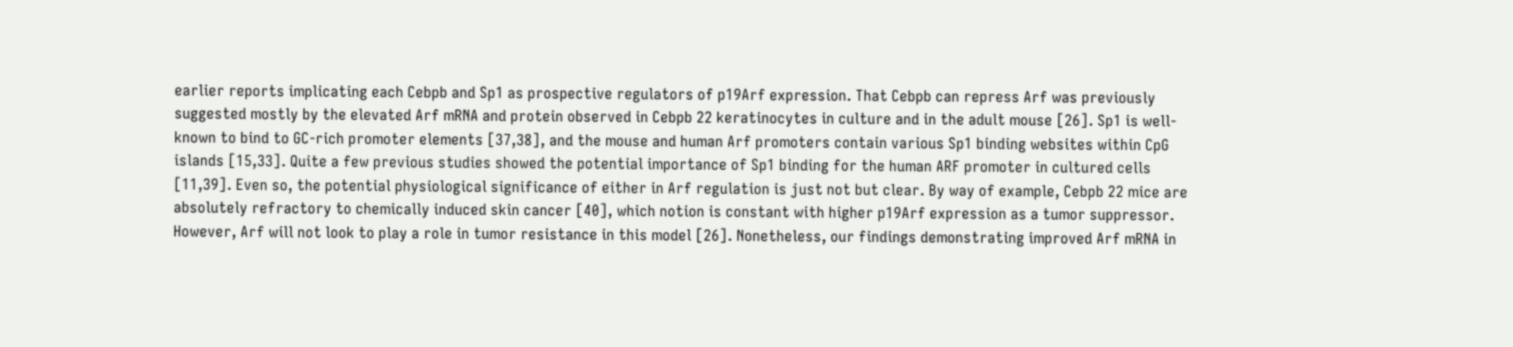earlier reports implicating each Cebpb and Sp1 as prospective regulators of p19Arf expression. That Cebpb can repress Arf was previously suggested mostly by the elevated Arf mRNA and protein observed in Cebpb 22 keratinocytes in culture and in the adult mouse [26]. Sp1 is well-known to bind to GC-rich promoter elements [37,38], and the mouse and human Arf promoters contain various Sp1 binding websites within CpG islands [15,33]. Quite a few previous studies showed the potential importance of Sp1 binding for the human ARF promoter in cultured cells [11,39]. Even so, the potential physiological significance of either in Arf regulation is just not but clear. By way of example, Cebpb 22 mice are absolutely refractory to chemically induced skin cancer [40], which notion is constant with higher p19Arf expression as a tumor suppressor. However, Arf will not look to play a role in tumor resistance in this model [26]. Nonetheless, our findings demonstrating improved Arf mRNA in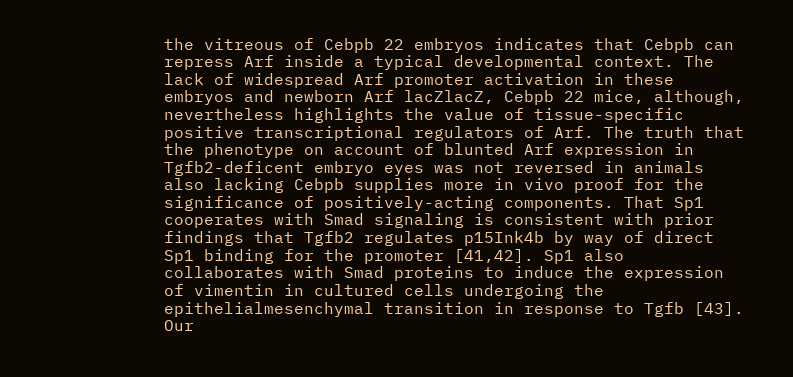the vitreous of Cebpb 22 embryos indicates that Cebpb can repress Arf inside a typical developmental context. The lack of widespread Arf promoter activation in these embryos and newborn Arf lacZlacZ, Cebpb 22 mice, although, nevertheless highlights the value of tissue-specific positive transcriptional regulators of Arf. The truth that the phenotype on account of blunted Arf expression in Tgfb2-deficent embryo eyes was not reversed in animals also lacking Cebpb supplies more in vivo proof for the significance of positively-acting components. That Sp1 cooperates with Smad signaling is consistent with prior findings that Tgfb2 regulates p15Ink4b by way of direct Sp1 binding for the promoter [41,42]. Sp1 also collaborates with Smad proteins to induce the expression of vimentin in cultured cells undergoing the epithelialmesenchymal transition in response to Tgfb [43]. Our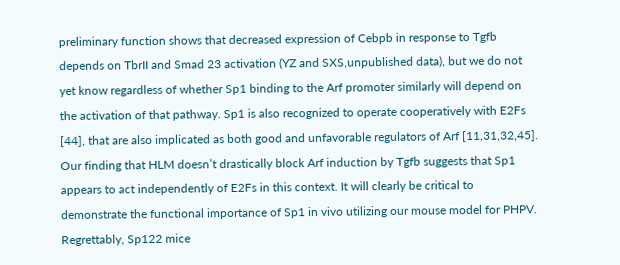preliminary function shows that decreased expression of Cebpb in response to Tgfb depends on TbrII and Smad 23 activation (YZ and SXS,unpublished data), but we do not yet know regardless of whether Sp1 binding to the Arf promoter similarly will depend on the activation of that pathway. Sp1 is also recognized to operate cooperatively with E2Fs [44], that are also implicated as both good and unfavorable regulators of Arf [11,31,32,45]. Our finding that HLM doesn’t drastically block Arf induction by Tgfb suggests that Sp1 appears to act independently of E2Fs in this context. It will clearly be critical to demonstrate the functional importance of Sp1 in vivo utilizing our mouse model for PHPV. Regrettably, Sp122 mice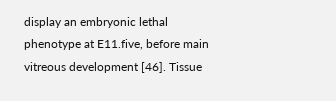display an embryonic lethal phenotype at E11.five, before main vitreous development [46]. Tissue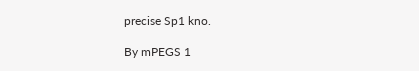precise Sp1 kno.

By mPEGS 1